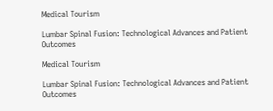Medical Tourism

Lumbar Spinal Fusion: Technological Advances and Patient Outcomes

Medical Tourism

Lumbar Spinal Fusion: Technological Advances and Patient Outcomes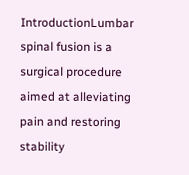IntroductionLumbar spinal fusion is a surgical procedure aimed at alleviating pain and restoring stability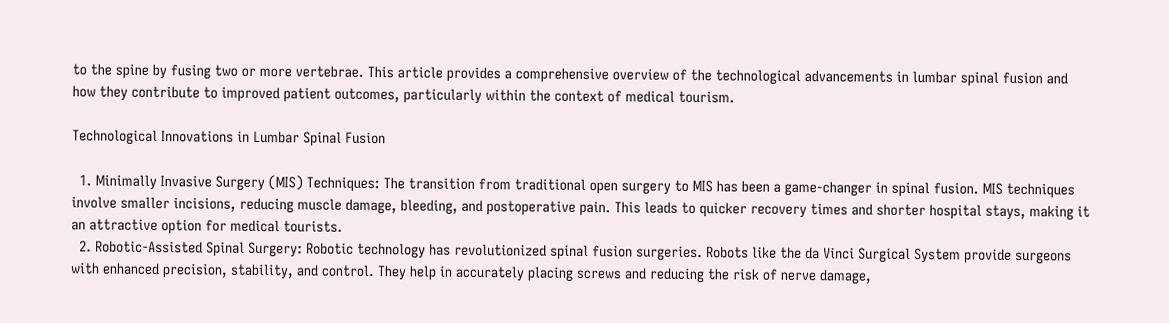to the spine by fusing two or more vertebrae. This article provides a comprehensive overview of the technological advancements in lumbar spinal fusion and how they contribute to improved patient outcomes, particularly within the context of medical tourism.

Technological Innovations in Lumbar Spinal Fusion

  1. Minimally Invasive Surgery (MIS) Techniques: The transition from traditional open surgery to MIS has been a game-changer in spinal fusion. MIS techniques involve smaller incisions, reducing muscle damage, bleeding, and postoperative pain. This leads to quicker recovery times and shorter hospital stays, making it an attractive option for medical tourists.
  2. Robotic-Assisted Spinal Surgery: Robotic technology has revolutionized spinal fusion surgeries. Robots like the da Vinci Surgical System provide surgeons with enhanced precision, stability, and control. They help in accurately placing screws and reducing the risk of nerve damage,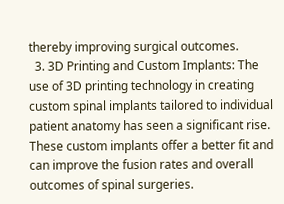thereby improving surgical outcomes.
  3. 3D Printing and Custom Implants: The use of 3D printing technology in creating custom spinal implants tailored to individual patient anatomy has seen a significant rise. These custom implants offer a better fit and can improve the fusion rates and overall outcomes of spinal surgeries.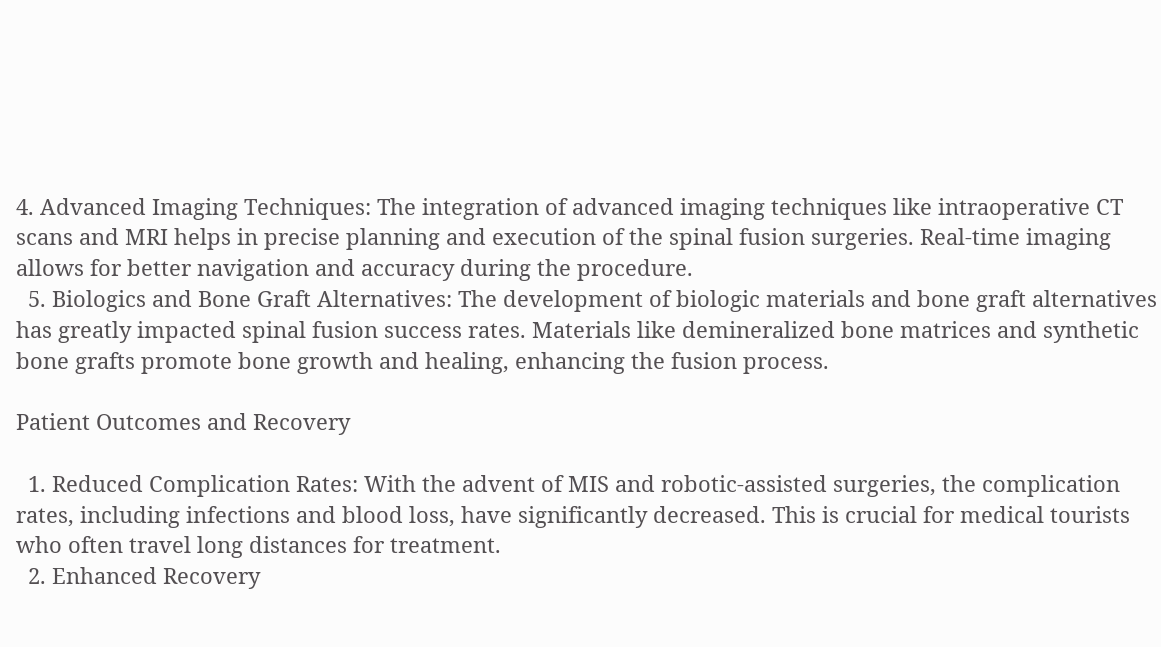4. Advanced Imaging Techniques: The integration of advanced imaging techniques like intraoperative CT scans and MRI helps in precise planning and execution of the spinal fusion surgeries. Real-time imaging allows for better navigation and accuracy during the procedure.
  5. Biologics and Bone Graft Alternatives: The development of biologic materials and bone graft alternatives has greatly impacted spinal fusion success rates. Materials like demineralized bone matrices and synthetic bone grafts promote bone growth and healing, enhancing the fusion process.

Patient Outcomes and Recovery

  1. Reduced Complication Rates: With the advent of MIS and robotic-assisted surgeries, the complication rates, including infections and blood loss, have significantly decreased. This is crucial for medical tourists who often travel long distances for treatment.
  2. Enhanced Recovery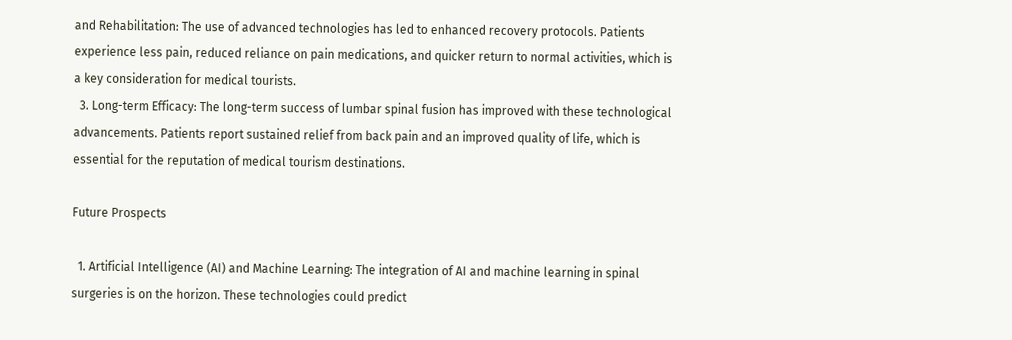and Rehabilitation: The use of advanced technologies has led to enhanced recovery protocols. Patients experience less pain, reduced reliance on pain medications, and quicker return to normal activities, which is a key consideration for medical tourists.
  3. Long-term Efficacy: The long-term success of lumbar spinal fusion has improved with these technological advancements. Patients report sustained relief from back pain and an improved quality of life, which is essential for the reputation of medical tourism destinations.

Future Prospects

  1. Artificial Intelligence (AI) and Machine Learning: The integration of AI and machine learning in spinal surgeries is on the horizon. These technologies could predict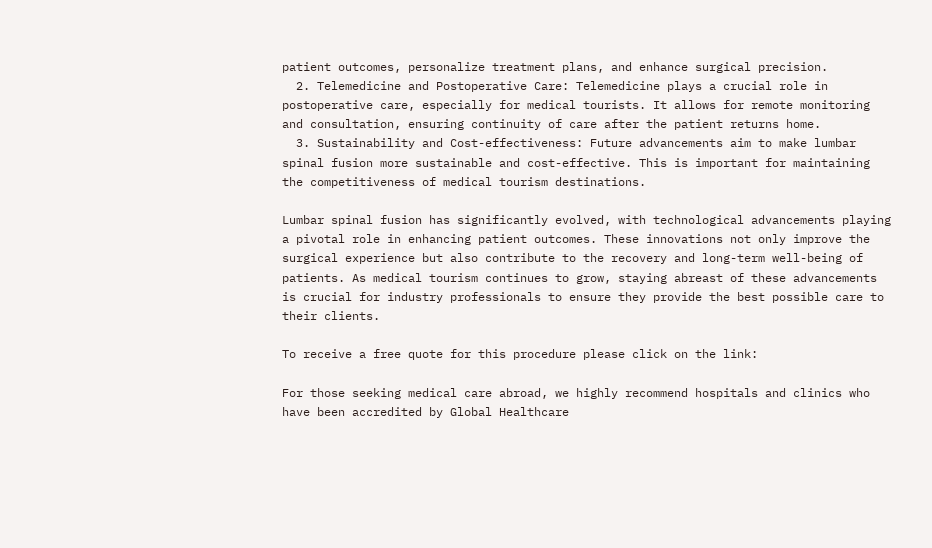patient outcomes, personalize treatment plans, and enhance surgical precision.
  2. Telemedicine and Postoperative Care: Telemedicine plays a crucial role in postoperative care, especially for medical tourists. It allows for remote monitoring and consultation, ensuring continuity of care after the patient returns home.
  3. Sustainability and Cost-effectiveness: Future advancements aim to make lumbar spinal fusion more sustainable and cost-effective. This is important for maintaining the competitiveness of medical tourism destinations.

Lumbar spinal fusion has significantly evolved, with technological advancements playing a pivotal role in enhancing patient outcomes. These innovations not only improve the surgical experience but also contribute to the recovery and long-term well-being of patients. As medical tourism continues to grow, staying abreast of these advancements is crucial for industry professionals to ensure they provide the best possible care to their clients.

To receive a free quote for this procedure please click on the link:

For those seeking medical care abroad, we highly recommend hospitals and clinics who have been accredited by Global Healthcare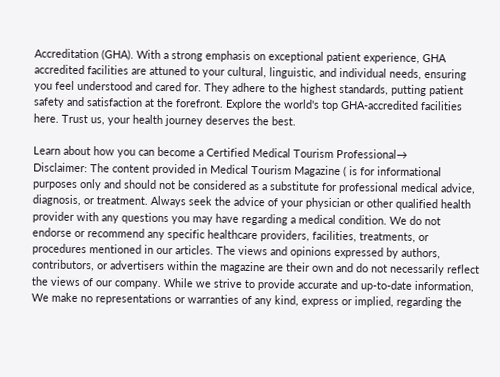Accreditation (GHA). With a strong emphasis on exceptional patient experience, GHA accredited facilities are attuned to your cultural, linguistic, and individual needs, ensuring you feel understood and cared for. They adhere to the highest standards, putting patient safety and satisfaction at the forefront. Explore the world's top GHA-accredited facilities here. Trust us, your health journey deserves the best.

Learn about how you can become a Certified Medical Tourism Professional→
Disclaimer: The content provided in Medical Tourism Magazine ( is for informational purposes only and should not be considered as a substitute for professional medical advice, diagnosis, or treatment. Always seek the advice of your physician or other qualified health provider with any questions you may have regarding a medical condition. We do not endorse or recommend any specific healthcare providers, facilities, treatments, or procedures mentioned in our articles. The views and opinions expressed by authors, contributors, or advertisers within the magazine are their own and do not necessarily reflect the views of our company. While we strive to provide accurate and up-to-date information, We make no representations or warranties of any kind, express or implied, regarding the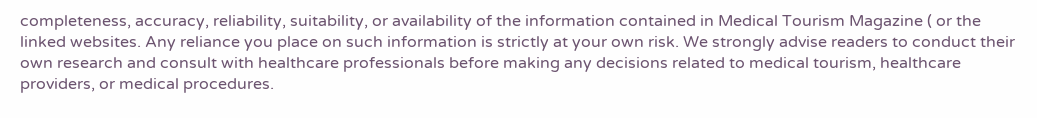completeness, accuracy, reliability, suitability, or availability of the information contained in Medical Tourism Magazine ( or the linked websites. Any reliance you place on such information is strictly at your own risk. We strongly advise readers to conduct their own research and consult with healthcare professionals before making any decisions related to medical tourism, healthcare providers, or medical procedures.